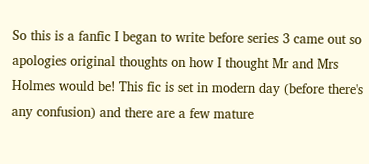So this is a fanfic I began to write before series 3 came out so apologies original thoughts on how I thought Mr and Mrs Holmes would be! This fic is set in modern day (before there's any confusion) and there are a few mature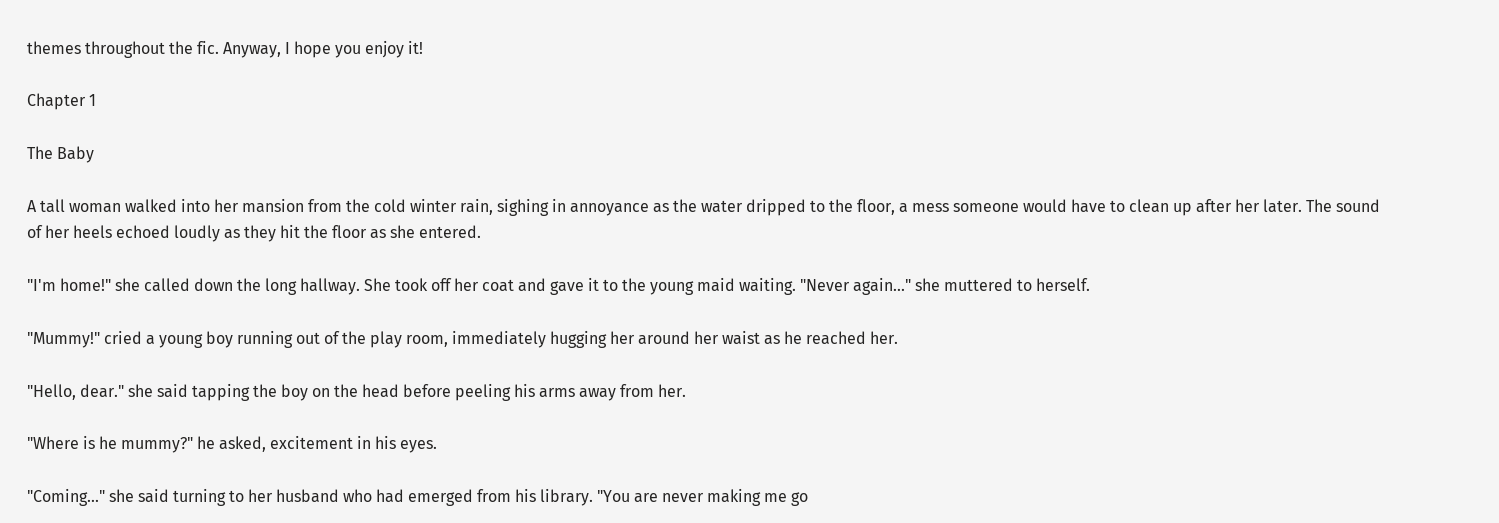themes throughout the fic. Anyway, I hope you enjoy it!

Chapter 1

The Baby

A tall woman walked into her mansion from the cold winter rain, sighing in annoyance as the water dripped to the floor, a mess someone would have to clean up after her later. The sound of her heels echoed loudly as they hit the floor as she entered.

"I'm home!" she called down the long hallway. She took off her coat and gave it to the young maid waiting. "Never again..." she muttered to herself.

"Mummy!" cried a young boy running out of the play room, immediately hugging her around her waist as he reached her.

"Hello, dear." she said tapping the boy on the head before peeling his arms away from her.

"Where is he mummy?" he asked, excitement in his eyes.

"Coming..." she said turning to her husband who had emerged from his library. "You are never making me go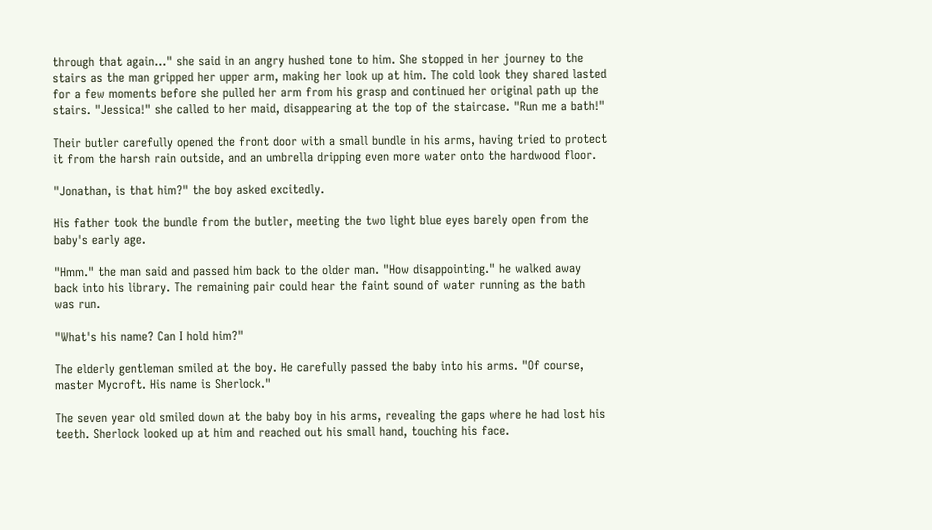through that again..." she said in an angry hushed tone to him. She stopped in her journey to the stairs as the man gripped her upper arm, making her look up at him. The cold look they shared lasted for a few moments before she pulled her arm from his grasp and continued her original path up the stairs. "Jessica!" she called to her maid, disappearing at the top of the staircase. "Run me a bath!"

Their butler carefully opened the front door with a small bundle in his arms, having tried to protect it from the harsh rain outside, and an umbrella dripping even more water onto the hardwood floor.

"Jonathan, is that him?" the boy asked excitedly.

His father took the bundle from the butler, meeting the two light blue eyes barely open from the baby's early age.

"Hmm." the man said and passed him back to the older man. "How disappointing." he walked away back into his library. The remaining pair could hear the faint sound of water running as the bath was run.

"What's his name? Can I hold him?"

The elderly gentleman smiled at the boy. He carefully passed the baby into his arms. "Of course, master Mycroft. His name is Sherlock."

The seven year old smiled down at the baby boy in his arms, revealing the gaps where he had lost his teeth. Sherlock looked up at him and reached out his small hand, touching his face.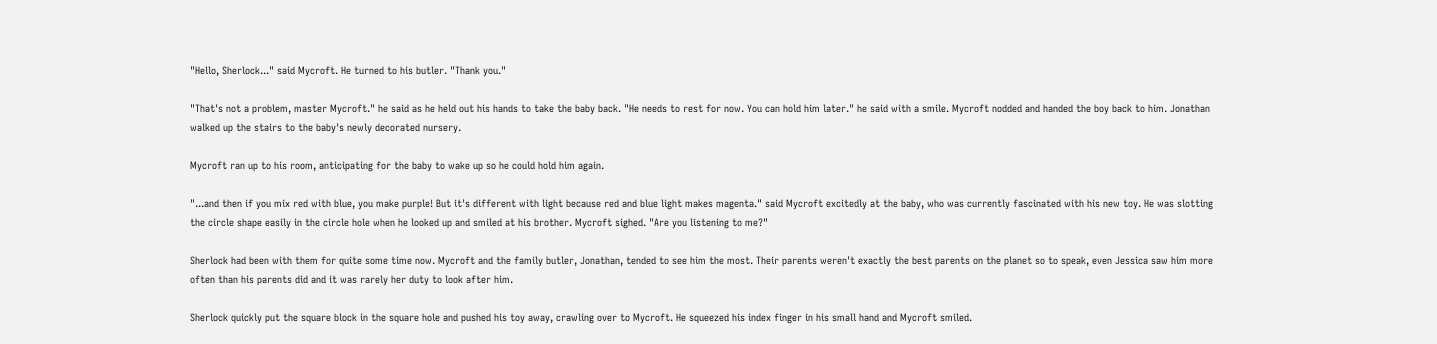"Hello, Sherlock..." said Mycroft. He turned to his butler. "Thank you."

"That's not a problem, master Mycroft." he said as he held out his hands to take the baby back. "He needs to rest for now. You can hold him later." he said with a smile. Mycroft nodded and handed the boy back to him. Jonathan walked up the stairs to the baby's newly decorated nursery.

Mycroft ran up to his room, anticipating for the baby to wake up so he could hold him again.

"...and then if you mix red with blue, you make purple! But it's different with light because red and blue light makes magenta." said Mycroft excitedly at the baby, who was currently fascinated with his new toy. He was slotting the circle shape easily in the circle hole when he looked up and smiled at his brother. Mycroft sighed. "Are you listening to me?"

Sherlock had been with them for quite some time now. Mycroft and the family butler, Jonathan, tended to see him the most. Their parents weren't exactly the best parents on the planet so to speak, even Jessica saw him more often than his parents did and it was rarely her duty to look after him.

Sherlock quickly put the square block in the square hole and pushed his toy away, crawling over to Mycroft. He squeezed his index finger in his small hand and Mycroft smiled.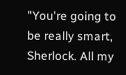"You're going to be really smart, Sherlock. All my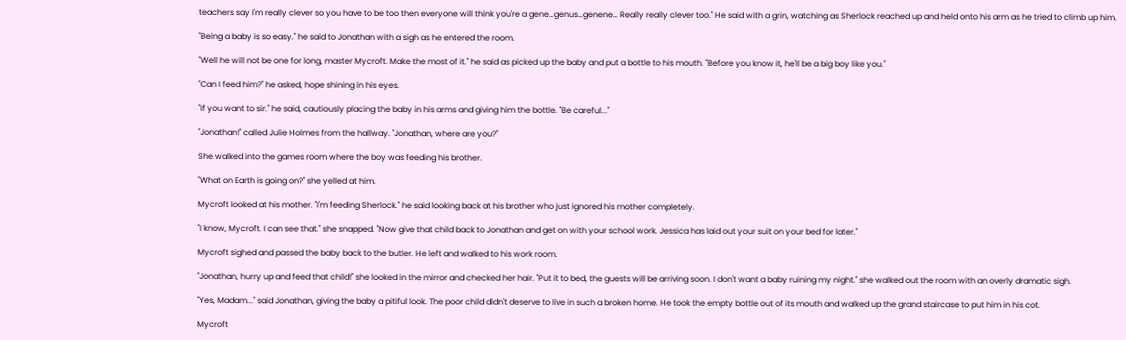teachers say I'm really clever so you have to be too then everyone will think you're a gene…genus…genene… Really really clever too." He said with a grin, watching as Sherlock reached up and held onto his arm as he tried to climb up him.

"Being a baby is so easy." he said to Jonathan with a sigh as he entered the room.

"Well he will not be one for long, master Mycroft. Make the most of it." he said as picked up the baby and put a bottle to his mouth. "Before you know it, he'll be a big boy like you."

"Can I feed him?" he asked, hope shining in his eyes.

"If you want to sir." he said, cautiously placing the baby in his arms and giving him the bottle. "Be careful..."

"Jonathan!" called Julie Holmes from the hallway. "Jonathan, where are you?"

She walked into the games room where the boy was feeding his brother.

"What on Earth is going on?" she yelled at him.

Mycroft looked at his mother. "I'm feeding Sherlock." he said looking back at his brother who just ignored his mother completely.

"I know, Mycroft. I can see that." she snapped. "Now give that child back to Jonathan and get on with your school work. Jessica has laid out your suit on your bed for later."

Mycroft sighed and passed the baby back to the butler. He left and walked to his work room.

"Jonathan, hurry up and feed that child!" she looked in the mirror and checked her hair. "Put it to bed, the guests will be arriving soon. I don't want a baby ruining my night." she walked out the room with an overly dramatic sigh.

"Yes, Madam..." said Jonathan, giving the baby a pitiful look. The poor child didn't deserve to live in such a broken home. He took the empty bottle out of its mouth and walked up the grand staircase to put him in his cot.

Mycroft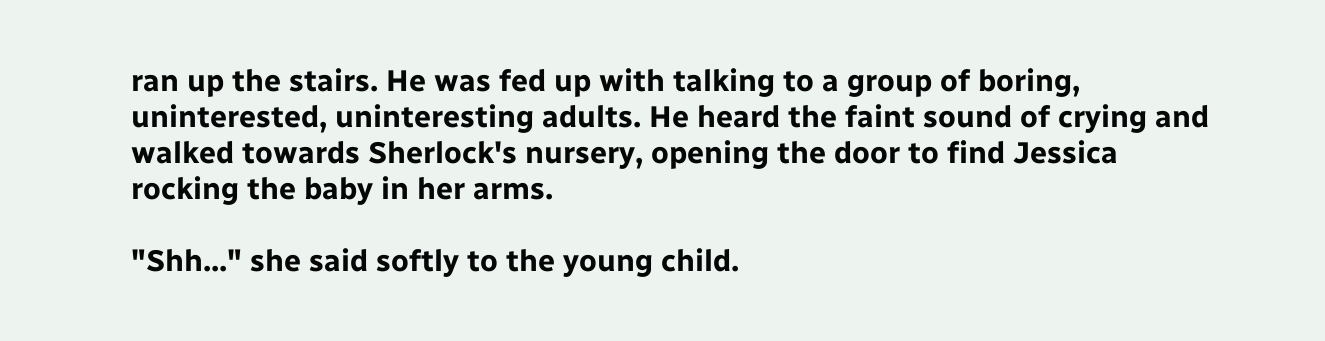ran up the stairs. He was fed up with talking to a group of boring, uninterested, uninteresting adults. He heard the faint sound of crying and walked towards Sherlock's nursery, opening the door to find Jessica rocking the baby in her arms.

"Shh..." she said softly to the young child.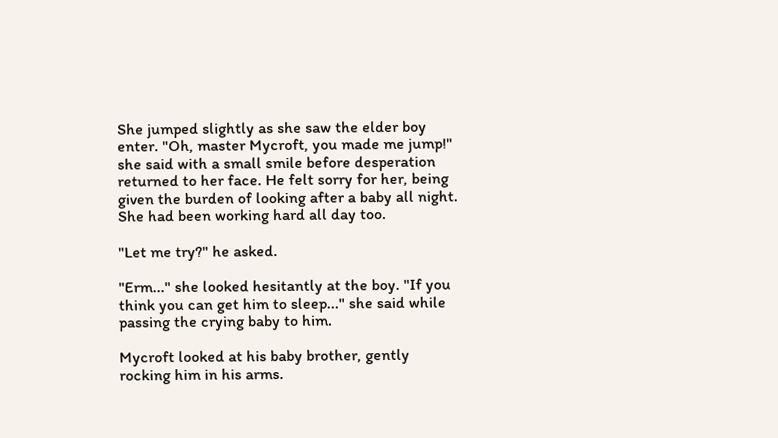She jumped slightly as she saw the elder boy enter. "Oh, master Mycroft, you made me jump!" she said with a small smile before desperation returned to her face. He felt sorry for her, being given the burden of looking after a baby all night. She had been working hard all day too.

"Let me try?" he asked.

"Erm..." she looked hesitantly at the boy. "If you think you can get him to sleep..." she said while passing the crying baby to him.

Mycroft looked at his baby brother, gently rocking him in his arms.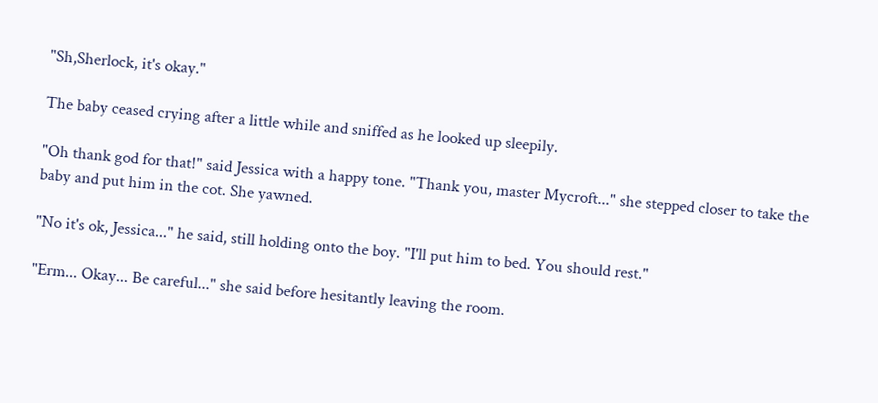"Sh,Sherlock, it's okay."

The baby ceased crying after a little while and sniffed as he looked up sleepily.

"Oh thank god for that!" said Jessica with a happy tone. "Thank you, master Mycroft..." she stepped closer to take the baby and put him in the cot. She yawned.

"No it's ok, Jessica..." he said, still holding onto the boy. "I'll put him to bed. You should rest."

"Erm... Okay... Be careful..." she said before hesitantly leaving the room.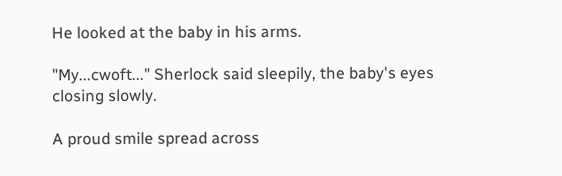He looked at the baby in his arms.

"My...cwoft..." Sherlock said sleepily, the baby's eyes closing slowly.

A proud smile spread across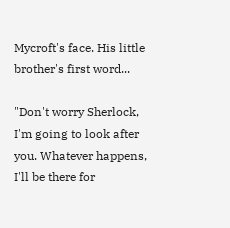Mycroft's face. His little brother's first word...

"Don't worry Sherlock, I'm going to look after you. Whatever happens, I'll be there for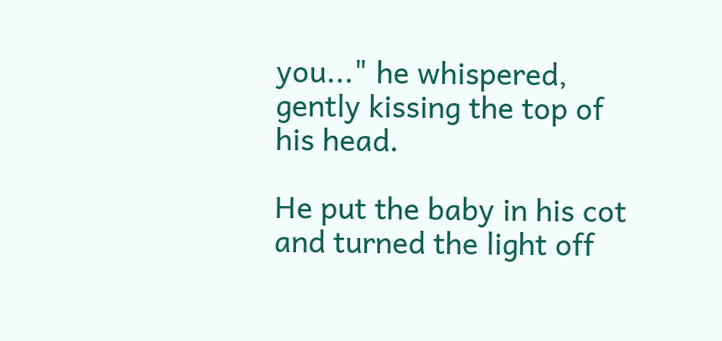you..." he whispered, gently kissing the top of his head.

He put the baby in his cot and turned the light off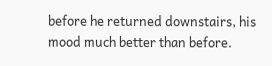before he returned downstairs, his mood much better than before.